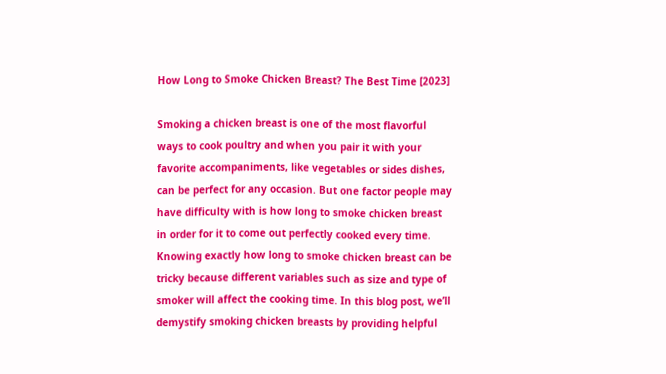How Long to Smoke Chicken Breast? The Best Time [2023]

Smoking a chicken breast is one of the most flavorful ways to cook poultry and when you pair it with your favorite accompaniments, like vegetables or sides dishes, can be perfect for any occasion. But one factor people may have difficulty with is how long to smoke chicken breast in order for it to come out perfectly cooked every time. Knowing exactly how long to smoke chicken breast can be tricky because different variables such as size and type of smoker will affect the cooking time. In this blog post, we’ll demystify smoking chicken breasts by providing helpful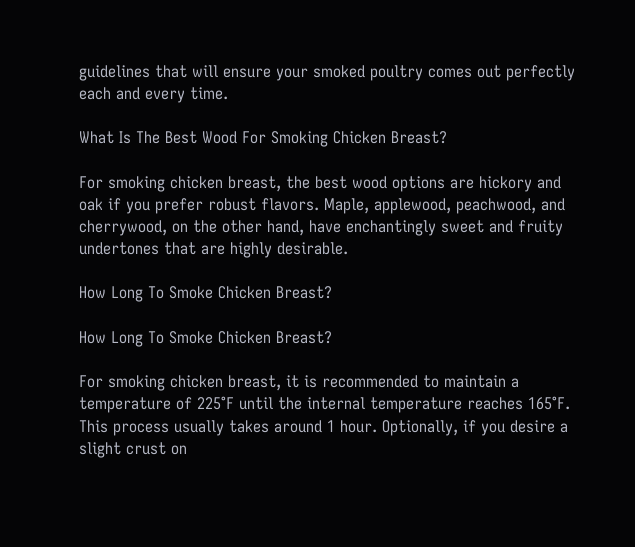guidelines that will ensure your smoked poultry comes out perfectly each and every time.

What Is The Best Wood For Smoking Chicken Breast?

For smoking chicken breast, the best wood options are hickory and oak if you prefer robust flavors. Maple, applewood, peachwood, and cherrywood, on the other hand, have enchantingly sweet and fruity undertones that are highly desirable.

How Long To Smoke Chicken Breast?

How Long To Smoke Chicken Breast?

For smoking chicken breast, it is recommended to maintain a temperature of 225°F until the internal temperature reaches 165°F. This process usually takes around 1 hour. Optionally, if you desire a slight crust on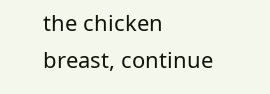the chicken breast, continue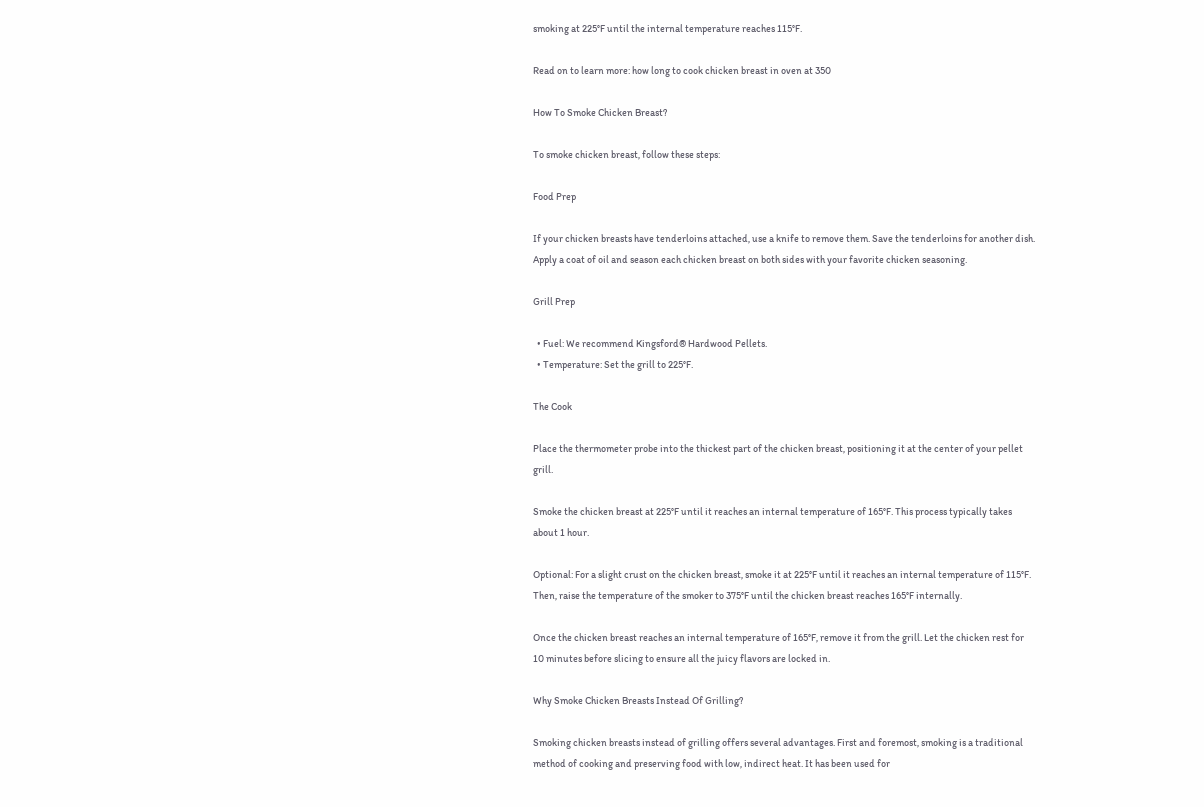smoking at 225°F until the internal temperature reaches 115°F.

Read on to learn more: how long to cook chicken breast in oven at 350

How To Smoke Chicken Breast?

To smoke chicken breast, follow these steps:

Food Prep

If your chicken breasts have tenderloins attached, use a knife to remove them. Save the tenderloins for another dish. Apply a coat of oil and season each chicken breast on both sides with your favorite chicken seasoning.

Grill Prep

  • Fuel: We recommend Kingsford® Hardwood Pellets.
  • Temperature: Set the grill to 225°F.

The Cook

Place the thermometer probe into the thickest part of the chicken breast, positioning it at the center of your pellet grill.

Smoke the chicken breast at 225°F until it reaches an internal temperature of 165°F. This process typically takes about 1 hour.

Optional: For a slight crust on the chicken breast, smoke it at 225°F until it reaches an internal temperature of 115°F. Then, raise the temperature of the smoker to 375°F until the chicken breast reaches 165°F internally.

Once the chicken breast reaches an internal temperature of 165°F, remove it from the grill. Let the chicken rest for 10 minutes before slicing to ensure all the juicy flavors are locked in.

Why Smoke Chicken Breasts Instead Of Grilling?

Smoking chicken breasts instead of grilling offers several advantages. First and foremost, smoking is a traditional method of cooking and preserving food with low, indirect heat. It has been used for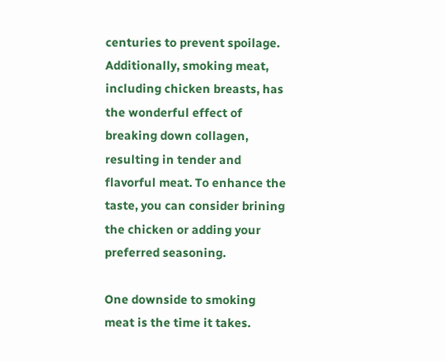centuries to prevent spoilage. Additionally, smoking meat, including chicken breasts, has the wonderful effect of breaking down collagen, resulting in tender and flavorful meat. To enhance the taste, you can consider brining the chicken or adding your preferred seasoning.

One downside to smoking meat is the time it takes.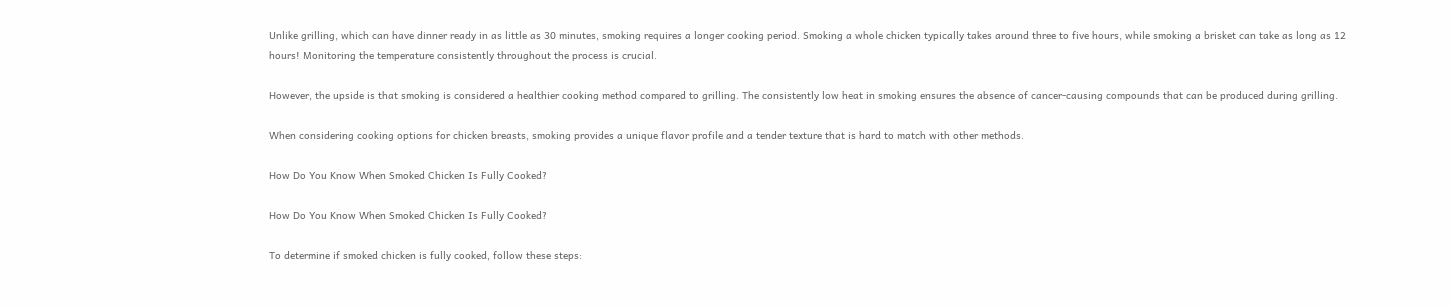Unlike grilling, which can have dinner ready in as little as 30 minutes, smoking requires a longer cooking period. Smoking a whole chicken typically takes around three to five hours, while smoking a brisket can take as long as 12 hours! Monitoring the temperature consistently throughout the process is crucial.

However, the upside is that smoking is considered a healthier cooking method compared to grilling. The consistently low heat in smoking ensures the absence of cancer-causing compounds that can be produced during grilling.

When considering cooking options for chicken breasts, smoking provides a unique flavor profile and a tender texture that is hard to match with other methods.

How Do You Know When Smoked Chicken Is Fully Cooked?

How Do You Know When Smoked Chicken Is Fully Cooked?

To determine if smoked chicken is fully cooked, follow these steps: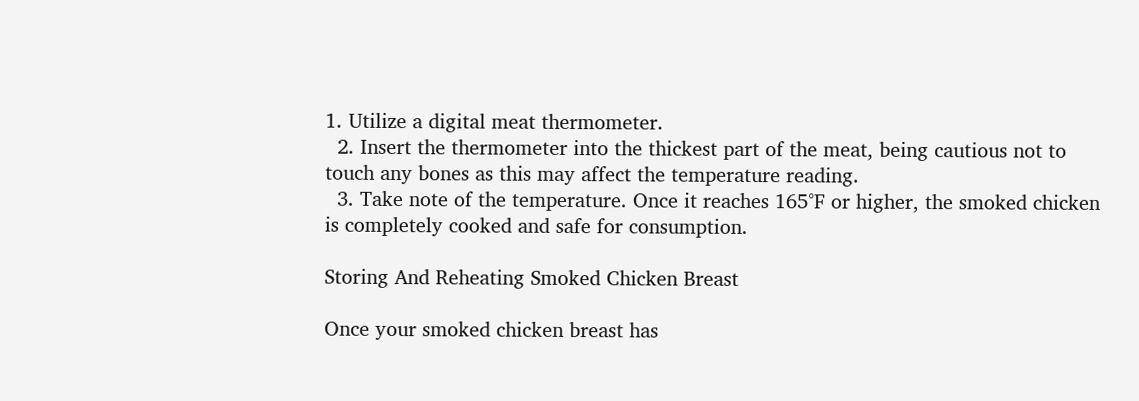1. Utilize a digital meat thermometer.
  2. Insert the thermometer into the thickest part of the meat, being cautious not to touch any bones as this may affect the temperature reading.
  3. Take note of the temperature. Once it reaches 165°F or higher, the smoked chicken is completely cooked and safe for consumption.

Storing And Reheating Smoked Chicken Breast

Once your smoked chicken breast has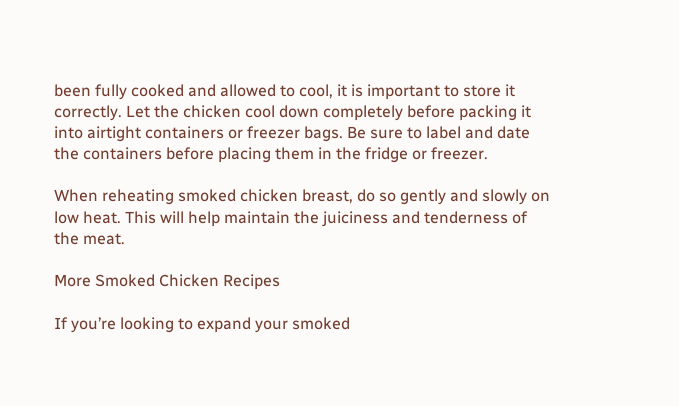been fully cooked and allowed to cool, it is important to store it correctly. Let the chicken cool down completely before packing it into airtight containers or freezer bags. Be sure to label and date the containers before placing them in the fridge or freezer.

When reheating smoked chicken breast, do so gently and slowly on low heat. This will help maintain the juiciness and tenderness of the meat.

More Smoked Chicken Recipes

If you’re looking to expand your smoked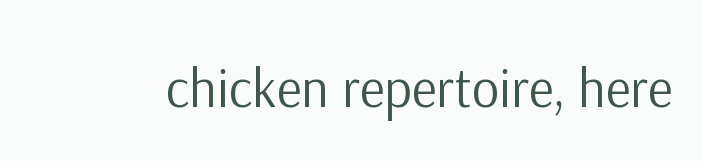chicken repertoire, here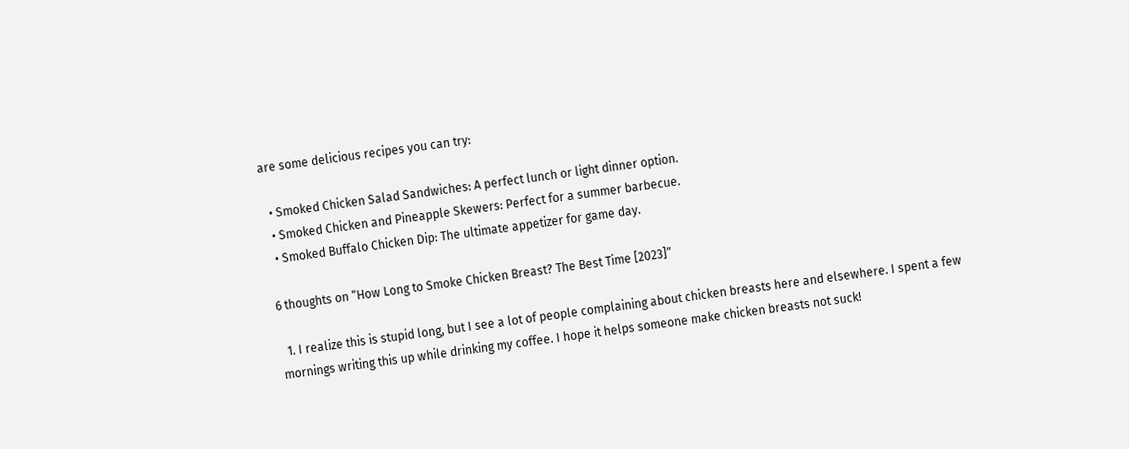are some delicious recipes you can try:

  • Smoked Chicken Salad Sandwiches: A perfect lunch or light dinner option.
  • Smoked Chicken and Pineapple Skewers: Perfect for a summer barbecue.
  • Smoked Buffalo Chicken Dip: The ultimate appetizer for game day.

6 thoughts on “How Long to Smoke Chicken Breast? The Best Time [2023]”

  1. I realize this is stupid long, but I see a lot of people complaining about chicken breasts here and elsewhere. I spent a few mornings writing this up while drinking my coffee. I hope it helps someone make chicken breasts not suck!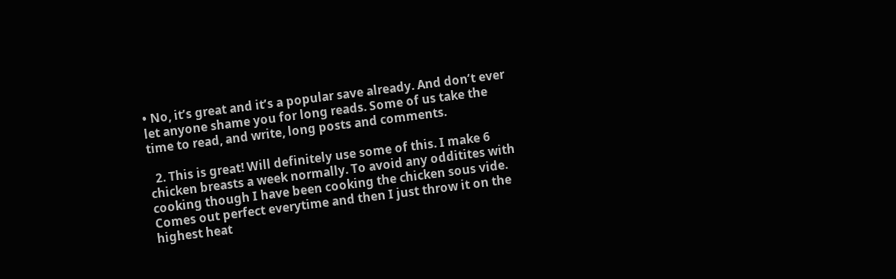• No, it’s great and it’s a popular save already. And don’t ever let anyone shame you for long reads. Some of us take the time to read, and write, long posts and comments.

  2. This is great! Will definitely use some of this. I make 6 chicken breasts a week normally. To avoid any odditites with cooking though I have been cooking the chicken sous vide. Comes out perfect everytime and then I just throw it on the highest heat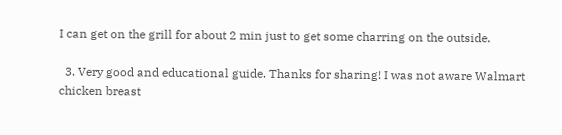I can get on the grill for about 2 min just to get some charring on the outside.

  3. Very good and educational guide. Thanks for sharing! I was not aware Walmart chicken breast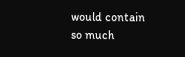would contain so much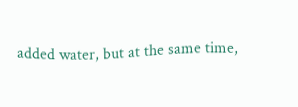added water, but at the same time,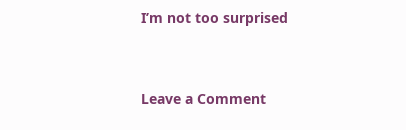I’m not too surprised


Leave a Comment